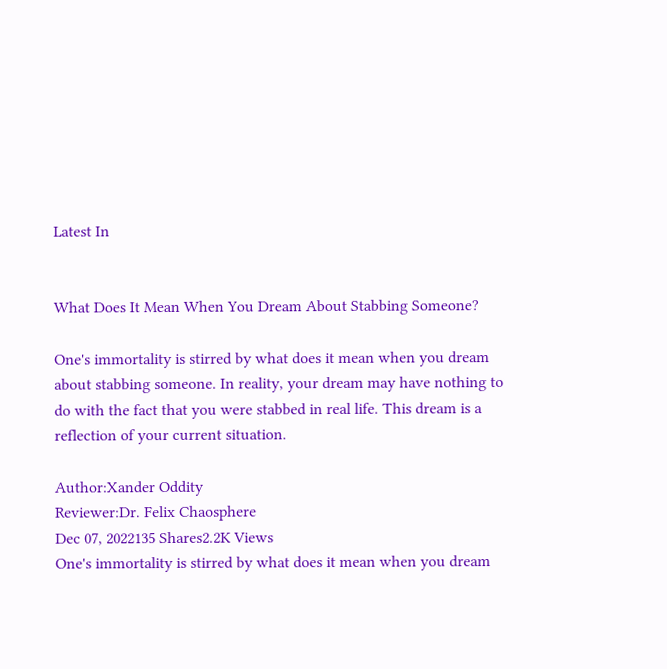Latest In


What Does It Mean When You Dream About Stabbing Someone?

One's immortality is stirred by what does it mean when you dream about stabbing someone. In reality, your dream may have nothing to do with the fact that you were stabbed in real life. This dream is a reflection of your current situation.

Author:Xander Oddity
Reviewer:Dr. Felix Chaosphere
Dec 07, 2022135 Shares2.2K Views
One's immortality is stirred by what does it mean when you dream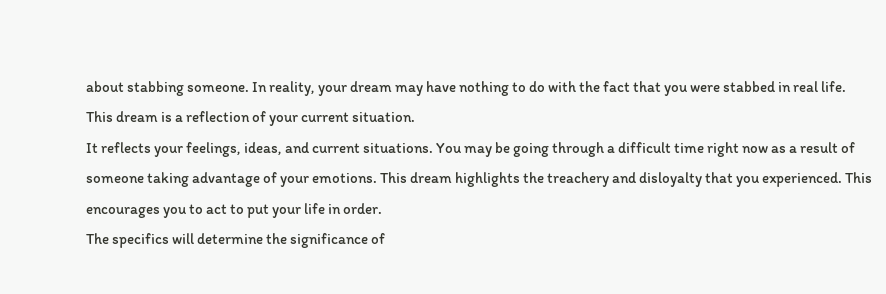about stabbing someone. In reality, your dream may have nothing to do with the fact that you were stabbed in real life. This dream is a reflection of your current situation.
It reflects your feelings, ideas, and current situations. You may be going through a difficult time right now as a result of someone taking advantage of your emotions. This dream highlights the treachery and disloyalty that you experienced. This encourages you to act to put your life in order.
The specifics will determine the significance of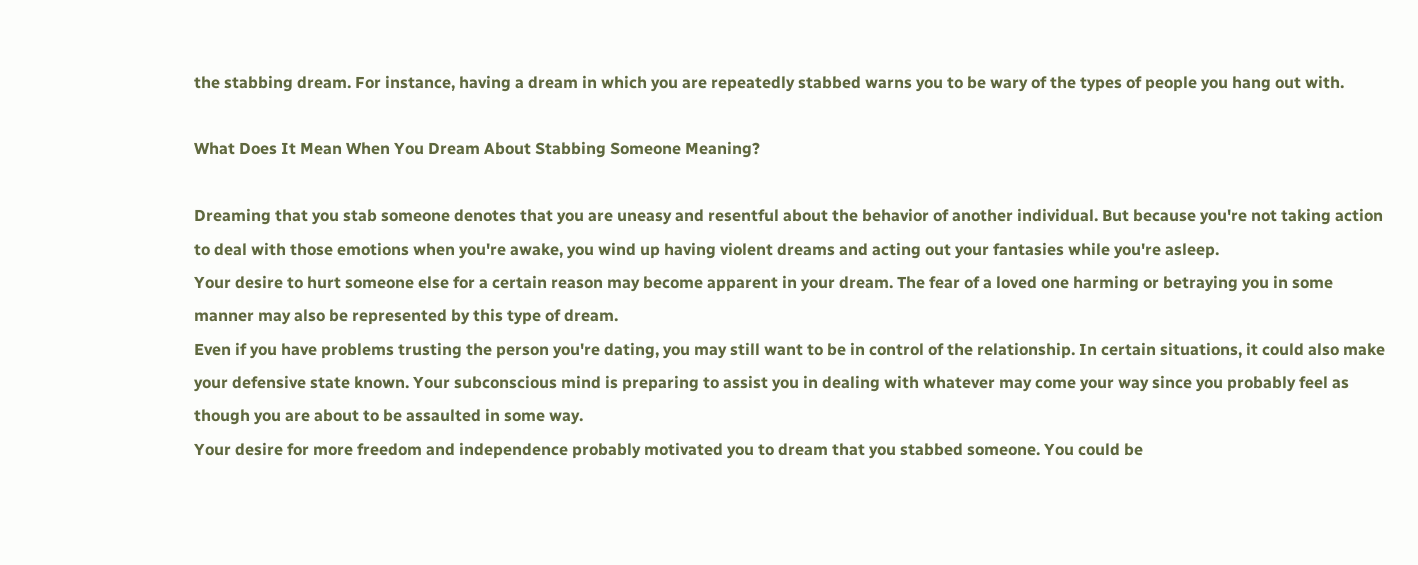the stabbing dream. For instance, having a dream in which you are repeatedly stabbed warns you to be wary of the types of people you hang out with.

What Does It Mean When You Dream About Stabbing Someone Meaning?

Dreaming that you stab someone denotes that you are uneasy and resentful about the behavior of another individual. But because you're not taking action to deal with those emotions when you're awake, you wind up having violent dreams and acting out your fantasies while you're asleep.
Your desire to hurt someone else for a certain reason may become apparent in your dream. The fear of a loved one harming or betraying you in some manner may also be represented by this type of dream.
Even if you have problems trusting the person you're dating, you may still want to be in control of the relationship. In certain situations, it could also make your defensive state known. Your subconscious mind is preparing to assist you in dealing with whatever may come your way since you probably feel as though you are about to be assaulted in some way.
Your desire for more freedom and independence probably motivated you to dream that you stabbed someone. You could be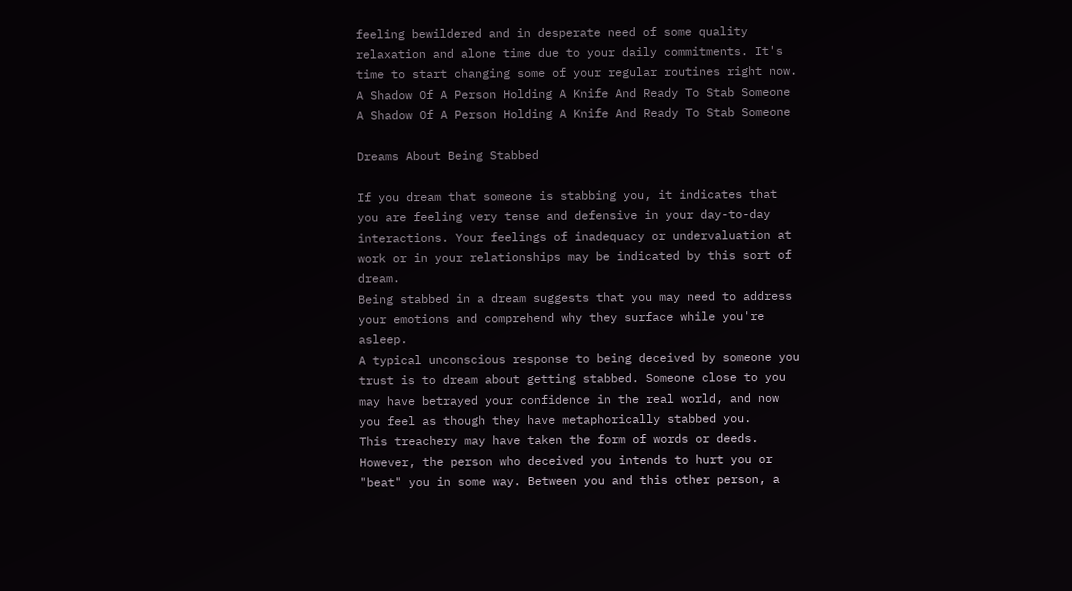feeling bewildered and in desperate need of some quality relaxation and alone time due to your daily commitments. It's time to start changing some of your regular routines right now.
A Shadow Of A Person Holding A Knife And Ready To Stab Someone
A Shadow Of A Person Holding A Knife And Ready To Stab Someone

Dreams About Being Stabbed

If you dream that someone is stabbing you, it indicates that you are feeling very tense and defensive in your day-to-day interactions. Your feelings of inadequacy or undervaluation at work or in your relationships may be indicated by this sort of dream.
Being stabbed in a dream suggests that you may need to address your emotions and comprehend why they surface while you're asleep.
A typical unconscious response to being deceived by someone you trust is to dream about getting stabbed. Someone close to you may have betrayed your confidence in the real world, and now you feel as though they have metaphorically stabbed you.
This treachery may have taken the form of words or deeds. However, the person who deceived you intends to hurt you or "beat" you in some way. Between you and this other person, a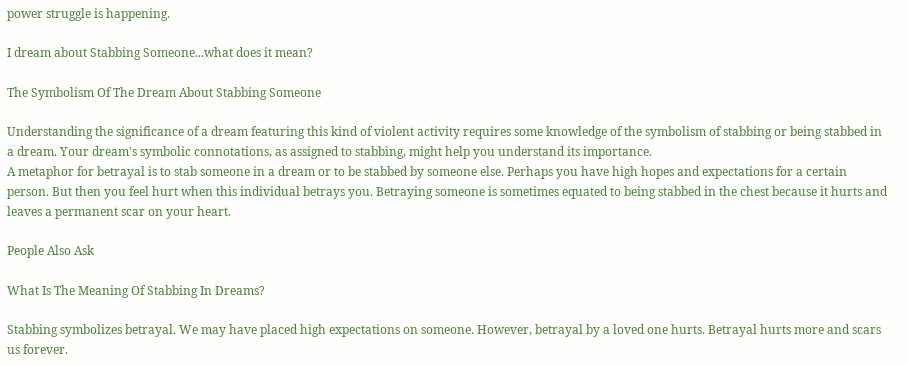power struggle is happening.

I dream about Stabbing Someone...what does it mean?

The Symbolism Of The Dream About Stabbing Someone

Understanding the significance of a dream featuring this kind of violent activity requires some knowledge of the symbolism of stabbing or being stabbed in a dream. Your dream's symbolic connotations, as assigned to stabbing, might help you understand its importance.
A metaphor for betrayal is to stab someone in a dream or to be stabbed by someone else. Perhaps you have high hopes and expectations for a certain person. But then you feel hurt when this individual betrays you. Betraying someone is sometimes equated to being stabbed in the chest because it hurts and leaves a permanent scar on your heart.

People Also Ask

What Is The Meaning Of Stabbing In Dreams?

Stabbing symbolizes betrayal. We may have placed high expectations on someone. However, betrayal by a loved one hurts. Betrayal hurts more and scars us forever.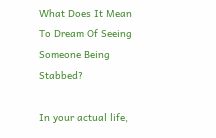What Does It Mean To Dream Of Seeing Someone Being Stabbed?

In your actual life,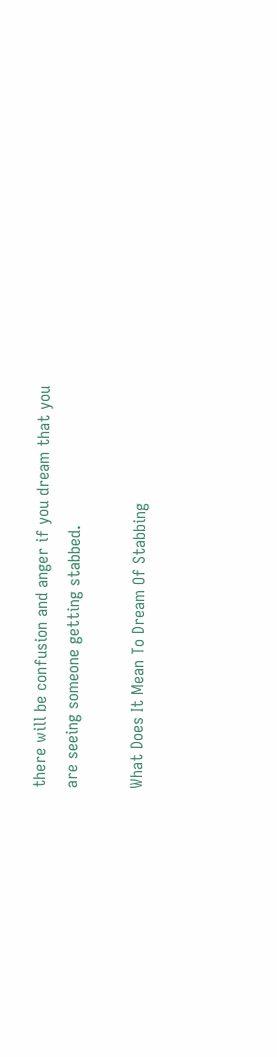there will be confusion and anger if you dream that you are seeing someone getting stabbed.

What Does It Mean To Dream Of Stabbing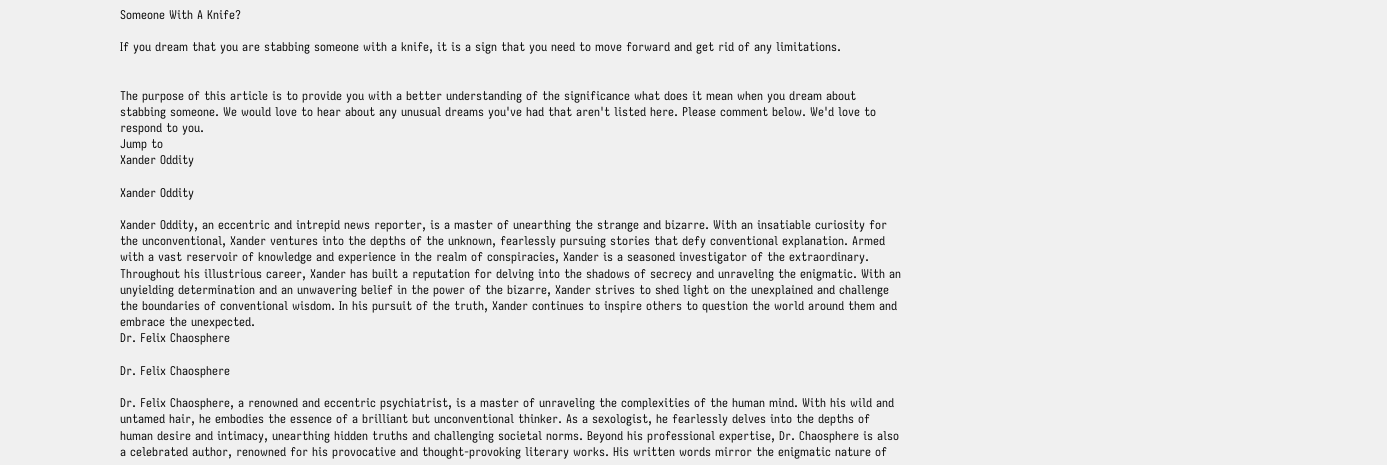Someone With A Knife?

If you dream that you are stabbing someone with a knife, it is a sign that you need to move forward and get rid of any limitations.


The purpose of this article is to provide you with a better understanding of the significance what does it mean when you dream about stabbing someone. We would love to hear about any unusual dreams you've had that aren't listed here. Please comment below. We'd love to respond to you.
Jump to
Xander Oddity

Xander Oddity

Xander Oddity, an eccentric and intrepid news reporter, is a master of unearthing the strange and bizarre. With an insatiable curiosity for the unconventional, Xander ventures into the depths of the unknown, fearlessly pursuing stories that defy conventional explanation. Armed with a vast reservoir of knowledge and experience in the realm of conspiracies, Xander is a seasoned investigator of the extraordinary. Throughout his illustrious career, Xander has built a reputation for delving into the shadows of secrecy and unraveling the enigmatic. With an unyielding determination and an unwavering belief in the power of the bizarre, Xander strives to shed light on the unexplained and challenge the boundaries of conventional wisdom. In his pursuit of the truth, Xander continues to inspire others to question the world around them and embrace the unexpected.
Dr. Felix Chaosphere

Dr. Felix Chaosphere

Dr. Felix Chaosphere, a renowned and eccentric psychiatrist, is a master of unraveling the complexities of the human mind. With his wild and untamed hair, he embodies the essence of a brilliant but unconventional thinker. As a sexologist, he fearlessly delves into the depths of human desire and intimacy, unearthing hidden truths and challenging societal norms. Beyond his professional expertise, Dr. Chaosphere is also a celebrated author, renowned for his provocative and thought-provoking literary works. His written words mirror the enigmatic nature of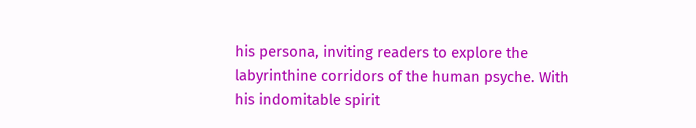his persona, inviting readers to explore the labyrinthine corridors of the human psyche. With his indomitable spirit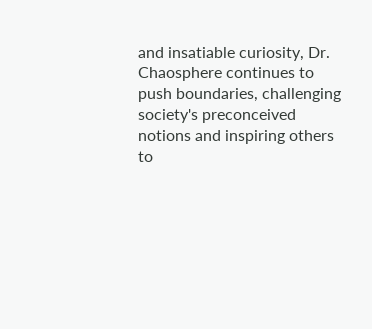and insatiable curiosity, Dr. Chaosphere continues to push boundaries, challenging society's preconceived notions and inspiring others to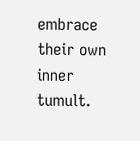embrace their own inner tumult.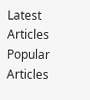Latest Articles
Popular Articles